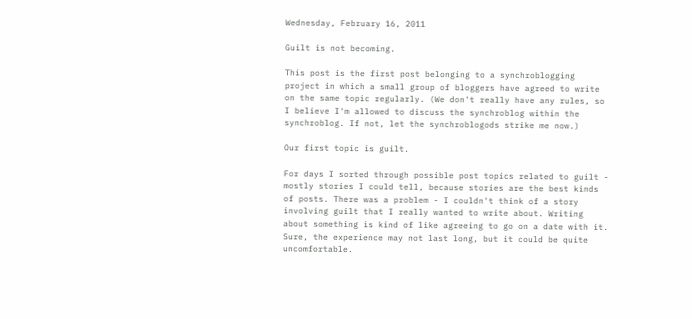Wednesday, February 16, 2011

Guilt is not becoming.

This post is the first post belonging to a synchroblogging project in which a small group of bloggers have agreed to write on the same topic regularly. (We don't really have any rules, so I believe I'm allowed to discuss the synchroblog within the synchroblog. If not, let the synchroblogods strike me now.)

Our first topic is guilt.

For days I sorted through possible post topics related to guilt - mostly stories I could tell, because stories are the best kinds of posts. There was a problem - I couldn't think of a story involving guilt that I really wanted to write about. Writing about something is kind of like agreeing to go on a date with it. Sure, the experience may not last long, but it could be quite uncomfortable.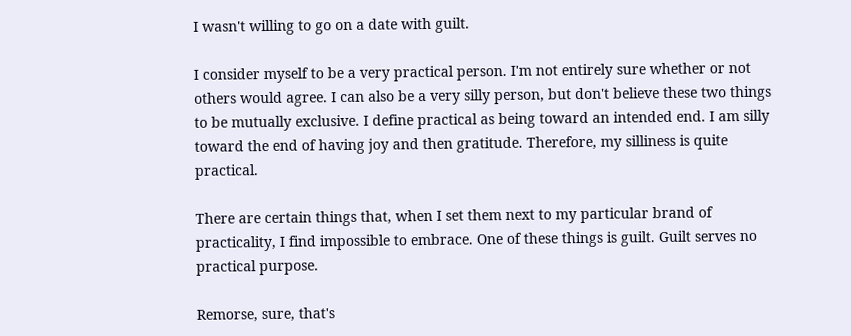I wasn't willing to go on a date with guilt.

I consider myself to be a very practical person. I'm not entirely sure whether or not others would agree. I can also be a very silly person, but don't believe these two things to be mutually exclusive. I define practical as being toward an intended end. I am silly toward the end of having joy and then gratitude. Therefore, my silliness is quite practical.

There are certain things that, when I set them next to my particular brand of practicality, I find impossible to embrace. One of these things is guilt. Guilt serves no practical purpose.

Remorse, sure, that's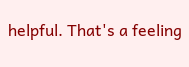helpful. That's a feeling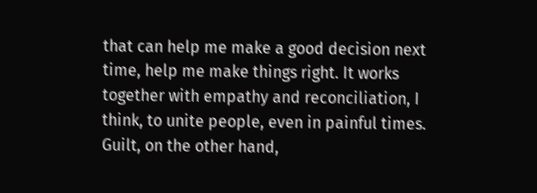that can help me make a good decision next time, help me make things right. It works together with empathy and reconciliation, I think, to unite people, even in painful times. Guilt, on the other hand,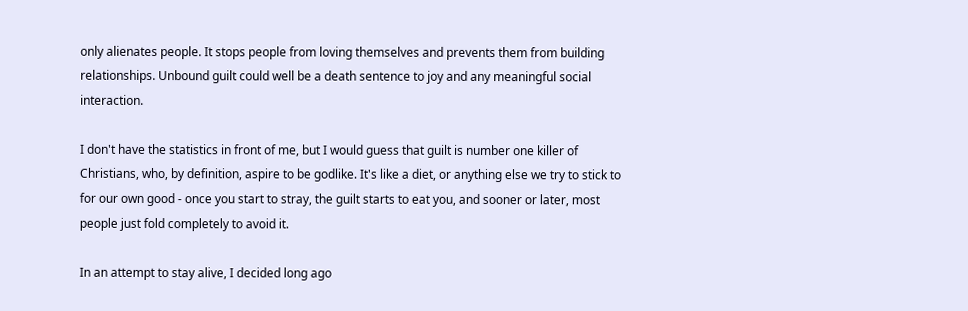only alienates people. It stops people from loving themselves and prevents them from building relationships. Unbound guilt could well be a death sentence to joy and any meaningful social interaction.

I don't have the statistics in front of me, but I would guess that guilt is number one killer of Christians, who, by definition, aspire to be godlike. It's like a diet, or anything else we try to stick to for our own good - once you start to stray, the guilt starts to eat you, and sooner or later, most people just fold completely to avoid it.

In an attempt to stay alive, I decided long ago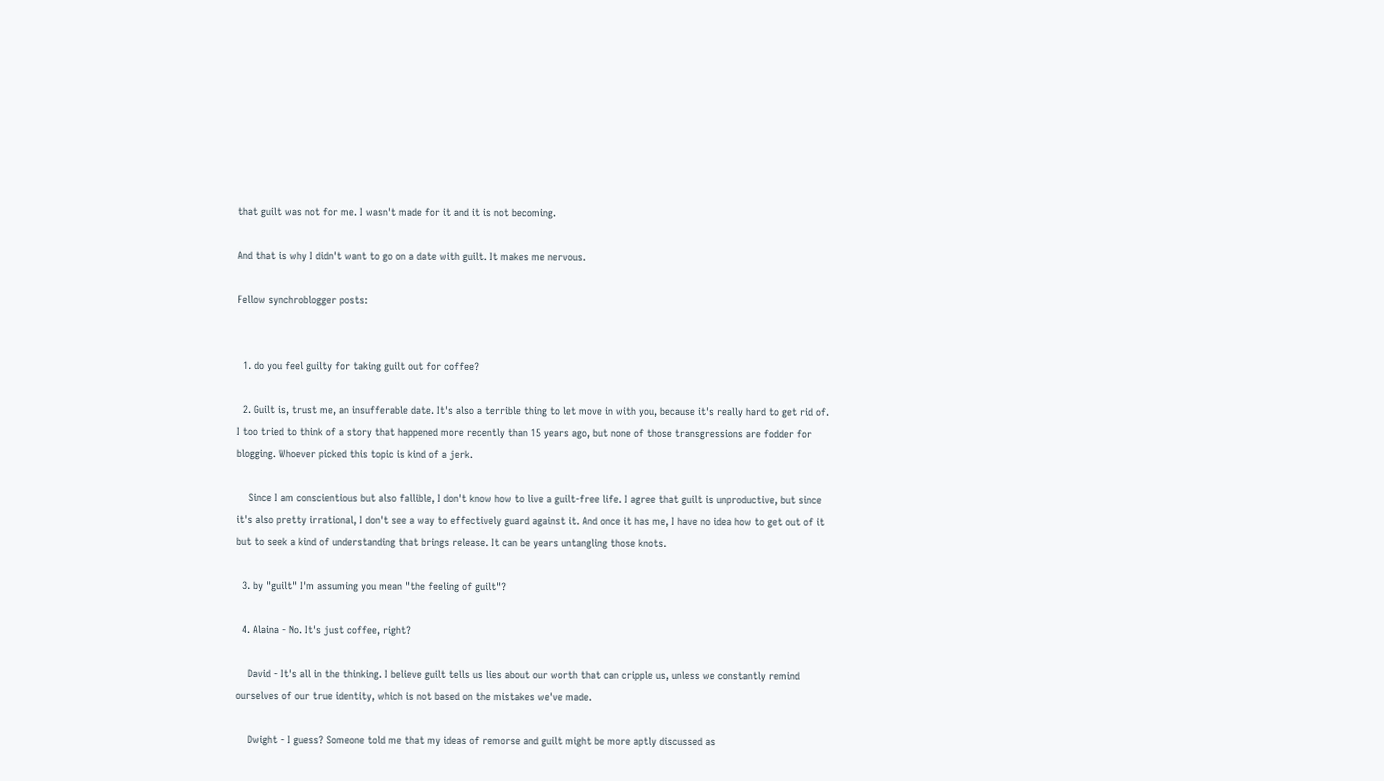that guilt was not for me. I wasn't made for it and it is not becoming.

And that is why I didn't want to go on a date with guilt. It makes me nervous.

Fellow synchroblogger posts:


  1. do you feel guilty for taking guilt out for coffee?

  2. Guilt is, trust me, an insufferable date. It's also a terrible thing to let move in with you, because it's really hard to get rid of. I too tried to think of a story that happened more recently than 15 years ago, but none of those transgressions are fodder for blogging. Whoever picked this topic is kind of a jerk.

    Since I am conscientious but also fallible, I don't know how to live a guilt-free life. I agree that guilt is unproductive, but since it's also pretty irrational, I don't see a way to effectively guard against it. And once it has me, I have no idea how to get out of it but to seek a kind of understanding that brings release. It can be years untangling those knots.

  3. by "guilt" I'm assuming you mean "the feeling of guilt"?

  4. Alaina - No. It's just coffee, right?

    David - It's all in the thinking. I believe guilt tells us lies about our worth that can cripple us, unless we constantly remind ourselves of our true identity, which is not based on the mistakes we've made.

    Dwight - I guess? Someone told me that my ideas of remorse and guilt might be more aptly discussed as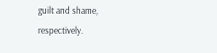guilt and shame, respectively.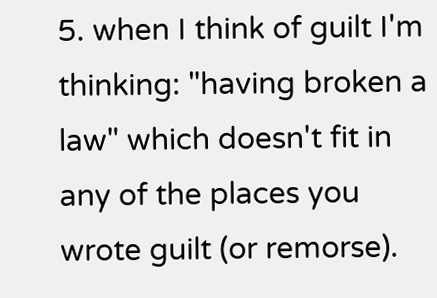5. when I think of guilt I'm thinking: "having broken a law" which doesn't fit in any of the places you wrote guilt (or remorse).